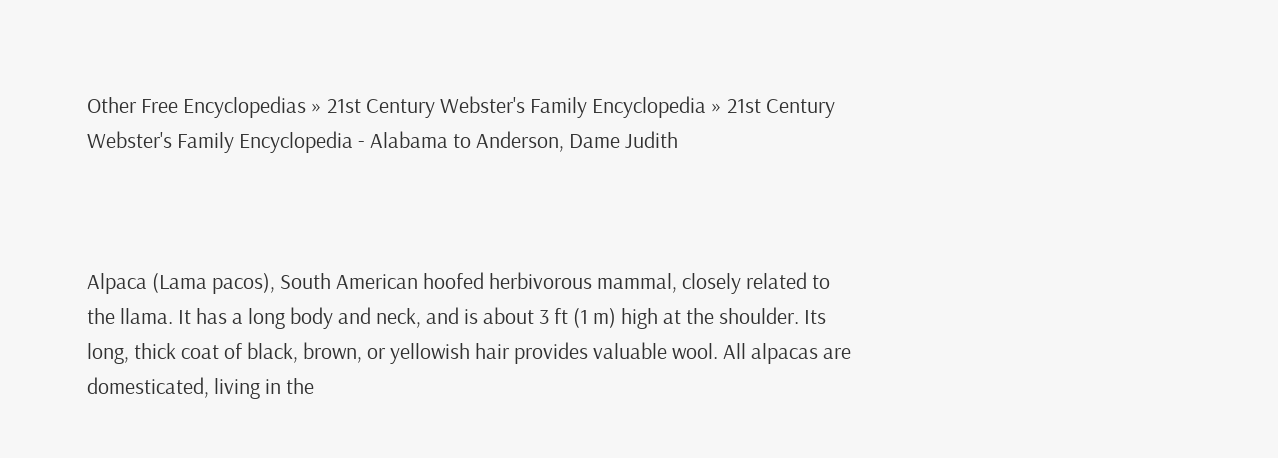Other Free Encyclopedias » 21st Century Webster's Family Encyclopedia » 21st Century Webster's Family Encyclopedia - Alabama to Anderson, Dame Judith



Alpaca (Lama pacos), South American hoofed herbivorous mammal, closely related to the llama. It has a long body and neck, and is about 3 ft (1 m) high at the shoulder. Its long, thick coat of black, brown, or yellowish hair provides valuable wool. All alpacas are domesticated, living in the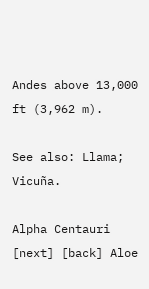Andes above 13,000 ft (3,962 m).

See also: Llama; Vicuña.

Alpha Centauri [next] [back] Aloe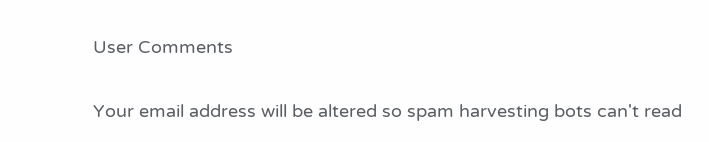User Comments

Your email address will be altered so spam harvesting bots can't read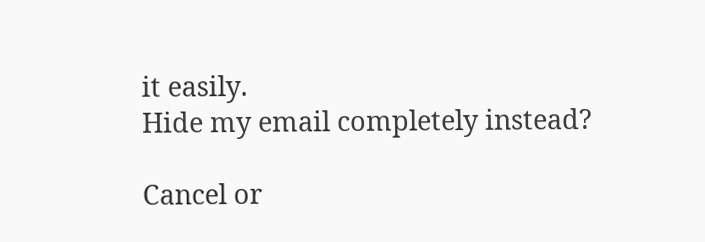it easily.
Hide my email completely instead?

Cancel or